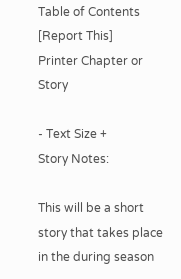Table of Contents [Report This]
Printer Chapter or Story

- Text Size +
Story Notes:

This will be a short story that takes place in the during season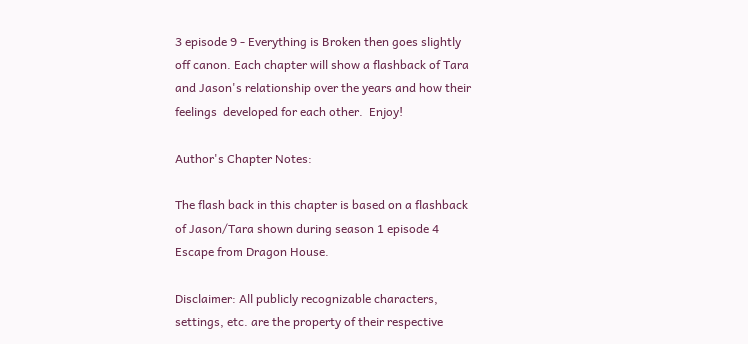3 episode 9 - Everything is Broken then goes slightly off canon. Each chapter will show a flashback of Tara and Jason's relationship over the years and how their feelings  developed for each other.  Enjoy!

Author's Chapter Notes:

The flash back in this chapter is based on a flashback of Jason/Tara shown during season 1 episode 4 Escape from Dragon House.

Disclaimer: All publicly recognizable characters, settings, etc. are the property of their respective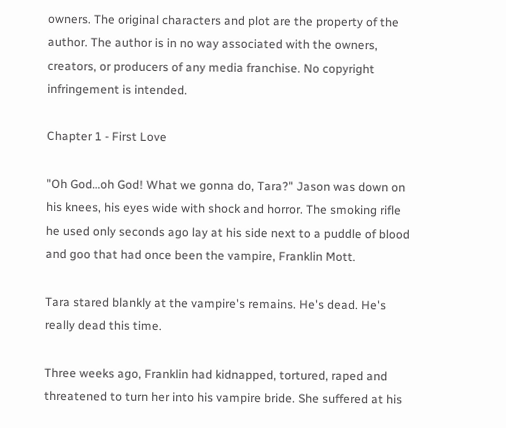owners. The original characters and plot are the property of the author. The author is in no way associated with the owners, creators, or producers of any media franchise. No copyright infringement is intended.

Chapter 1 - First Love

"Oh God…oh God! What we gonna do, Tara?" Jason was down on his knees, his eyes wide with shock and horror. The smoking rifle he used only seconds ago lay at his side next to a puddle of blood and goo that had once been the vampire, Franklin Mott.

Tara stared blankly at the vampire's remains. He's dead. He's really dead this time.

Three weeks ago, Franklin had kidnapped, tortured, raped and threatened to turn her into his vampire bride. She suffered at his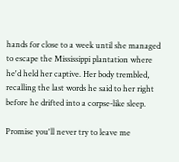hands for close to a week until she managed to escape the Mississippi plantation where he'd held her captive. Her body trembled, recalling the last words he said to her right before he drifted into a corpse-like sleep.

Promise you'll never try to leave me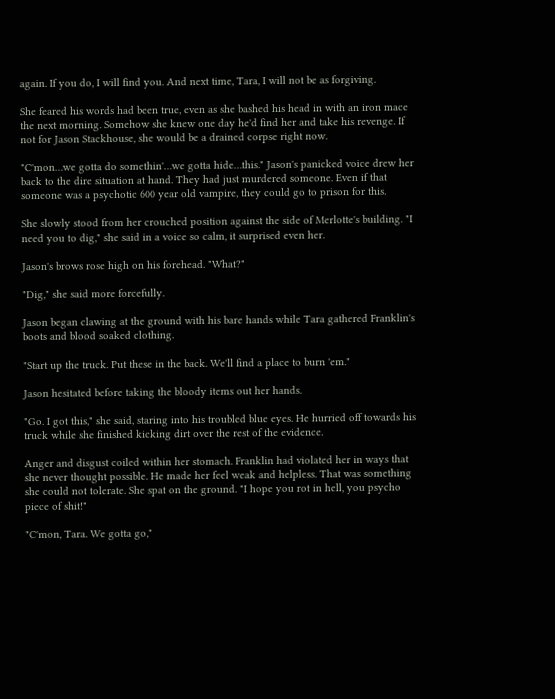again. If you do, I will find you. And next time, Tara, I will not be as forgiving.

She feared his words had been true, even as she bashed his head in with an iron mace the next morning. Somehow she knew one day he'd find her and take his revenge. If not for Jason Stackhouse, she would be a drained corpse right now.

"C'mon…we gotta do somethin'…we gotta hide…this." Jason's panicked voice drew her back to the dire situation at hand. They had just murdered someone. Even if that someone was a psychotic 600 year old vampire, they could go to prison for this.

She slowly stood from her crouched position against the side of Merlotte's building. "I need you to dig," she said in a voice so calm, it surprised even her.

Jason's brows rose high on his forehead. "What?"

"Dig," she said more forcefully.

Jason began clawing at the ground with his bare hands while Tara gathered Franklin's boots and blood soaked clothing.

"Start up the truck. Put these in the back. We'll find a place to burn 'em."

Jason hesitated before taking the bloody items out her hands.

"Go. I got this," she said, staring into his troubled blue eyes. He hurried off towards his truck while she finished kicking dirt over the rest of the evidence.

Anger and disgust coiled within her stomach. Franklin had violated her in ways that she never thought possible. He made her feel weak and helpless. That was something she could not tolerate. She spat on the ground. "I hope you rot in hell, you psycho piece of shit!"

"C'mon, Tara. We gotta go,"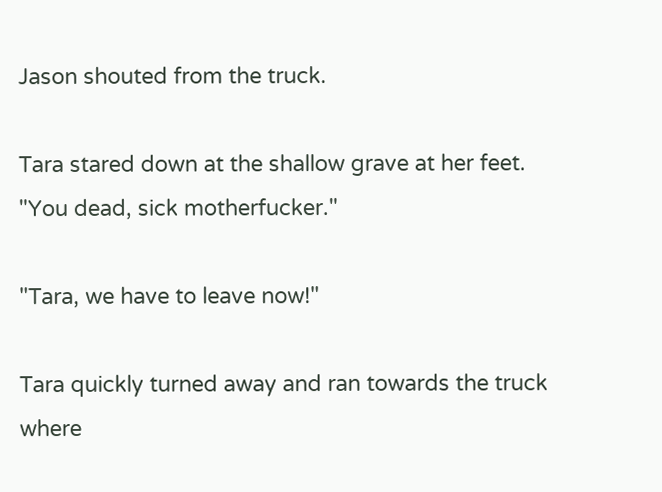Jason shouted from the truck.

Tara stared down at the shallow grave at her feet. "You dead, sick motherfucker."

"Tara, we have to leave now!"

Tara quickly turned away and ran towards the truck where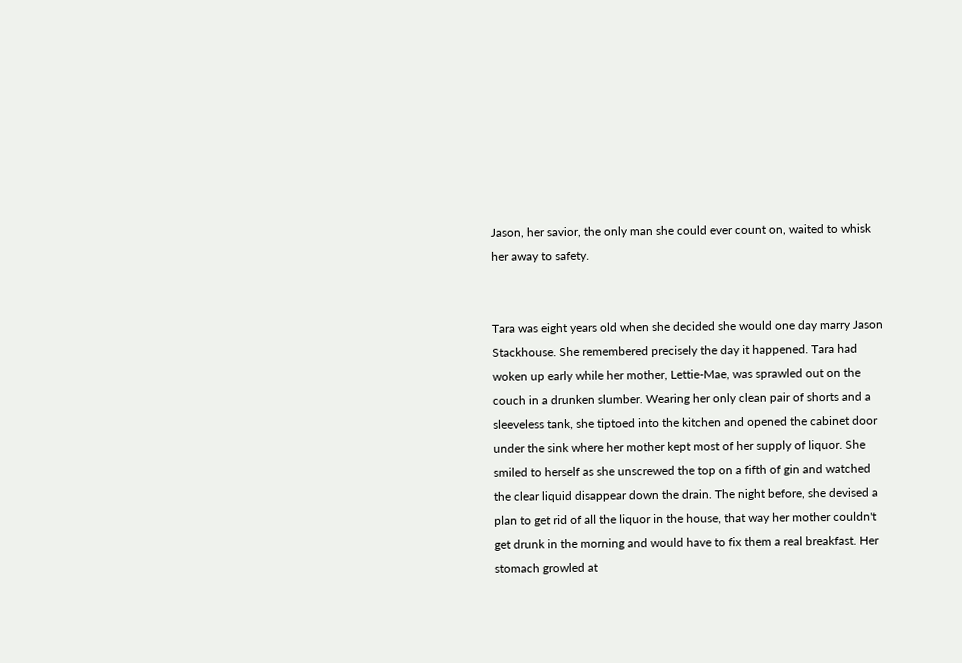Jason, her savior, the only man she could ever count on, waited to whisk her away to safety.


Tara was eight years old when she decided she would one day marry Jason Stackhouse. She remembered precisely the day it happened. Tara had woken up early while her mother, Lettie-Mae, was sprawled out on the couch in a drunken slumber. Wearing her only clean pair of shorts and a sleeveless tank, she tiptoed into the kitchen and opened the cabinet door under the sink where her mother kept most of her supply of liquor. She smiled to herself as she unscrewed the top on a fifth of gin and watched the clear liquid disappear down the drain. The night before, she devised a plan to get rid of all the liquor in the house, that way her mother couldn't get drunk in the morning and would have to fix them a real breakfast. Her stomach growled at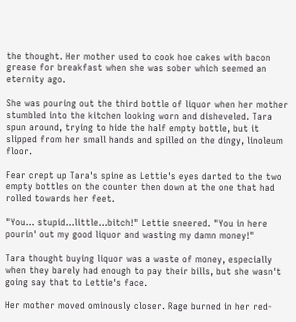the thought. Her mother used to cook hoe cakes with bacon grease for breakfast when she was sober which seemed an eternity ago.

She was pouring out the third bottle of liquor when her mother stumbled into the kitchen looking worn and disheveled. Tara spun around, trying to hide the half empty bottle, but it slipped from her small hands and spilled on the dingy, linoleum floor.

Fear crept up Tara's spine as Lettie's eyes darted to the two empty bottles on the counter then down at the one that had rolled towards her feet.

"You… stupid…little…bitch!" Lettie sneered. "You in here pourin' out my good liquor and wasting my damn money!"

Tara thought buying liquor was a waste of money, especially when they barely had enough to pay their bills, but she wasn't going say that to Lettie's face.

Her mother moved ominously closer. Rage burned in her red-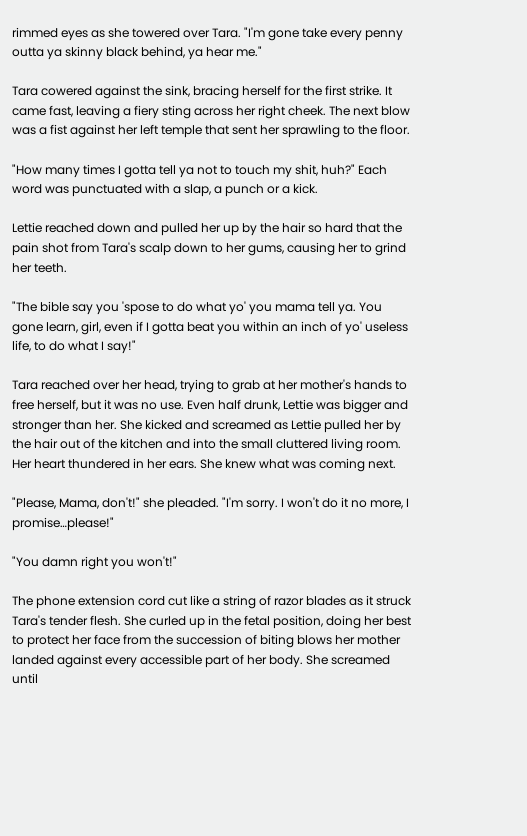rimmed eyes as she towered over Tara. "I'm gone take every penny outta ya skinny black behind, ya hear me."

Tara cowered against the sink, bracing herself for the first strike. It came fast, leaving a fiery sting across her right cheek. The next blow was a fist against her left temple that sent her sprawling to the floor.

"How many times I gotta tell ya not to touch my shit, huh?" Each word was punctuated with a slap, a punch or a kick.

Lettie reached down and pulled her up by the hair so hard that the pain shot from Tara's scalp down to her gums, causing her to grind her teeth.

"The bible say you 'spose to do what yo' you mama tell ya. You gone learn, girl, even if I gotta beat you within an inch of yo' useless life, to do what I say!"

Tara reached over her head, trying to grab at her mother's hands to free herself, but it was no use. Even half drunk, Lettie was bigger and stronger than her. She kicked and screamed as Lettie pulled her by the hair out of the kitchen and into the small cluttered living room. Her heart thundered in her ears. She knew what was coming next.

"Please, Mama, don't!" she pleaded. "I'm sorry. I won't do it no more, I promise…please!"

"You damn right you won't!"

The phone extension cord cut like a string of razor blades as it struck Tara's tender flesh. She curled up in the fetal position, doing her best to protect her face from the succession of biting blows her mother landed against every accessible part of her body. She screamed until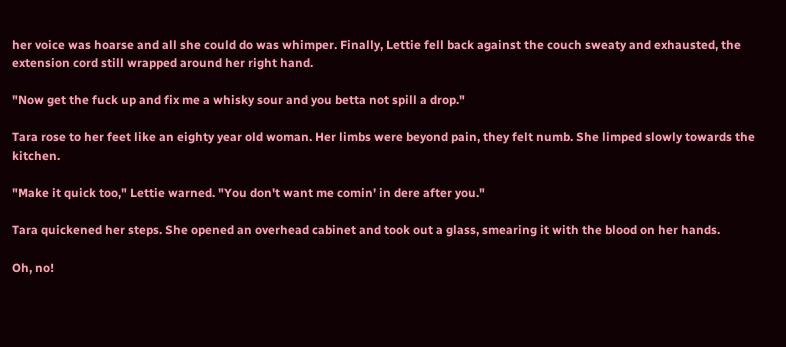her voice was hoarse and all she could do was whimper. Finally, Lettie fell back against the couch sweaty and exhausted, the extension cord still wrapped around her right hand.

"Now get the fuck up and fix me a whisky sour and you betta not spill a drop."

Tara rose to her feet like an eighty year old woman. Her limbs were beyond pain, they felt numb. She limped slowly towards the kitchen.

"Make it quick too," Lettie warned. "You don't want me comin' in dere after you."

Tara quickened her steps. She opened an overhead cabinet and took out a glass, smearing it with the blood on her hands.

Oh, no!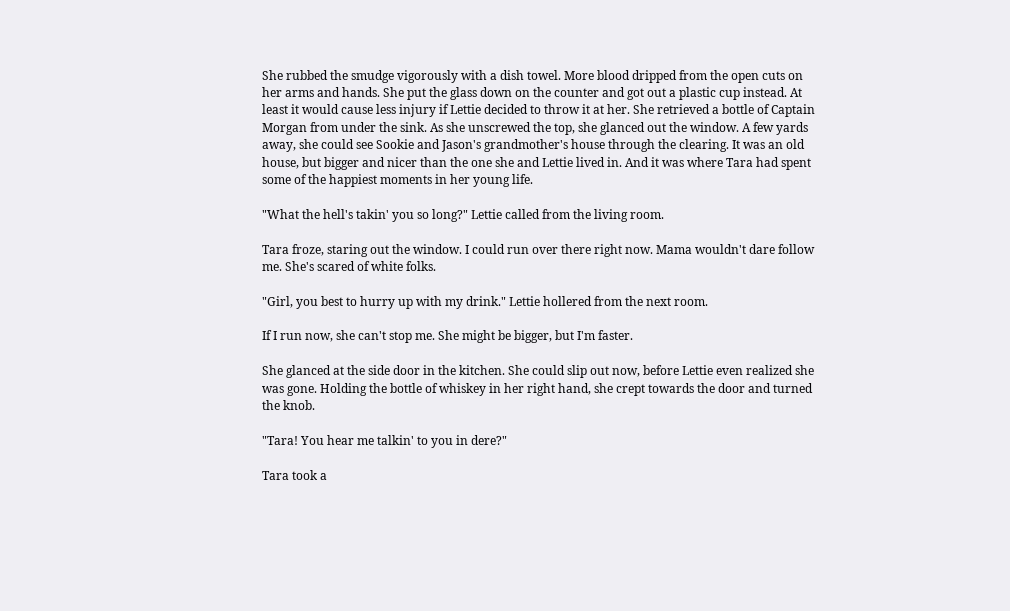She rubbed the smudge vigorously with a dish towel. More blood dripped from the open cuts on her arms and hands. She put the glass down on the counter and got out a plastic cup instead. At least it would cause less injury if Lettie decided to throw it at her. She retrieved a bottle of Captain Morgan from under the sink. As she unscrewed the top, she glanced out the window. A few yards away, she could see Sookie and Jason's grandmother's house through the clearing. It was an old house, but bigger and nicer than the one she and Lettie lived in. And it was where Tara had spent some of the happiest moments in her young life.

"What the hell's takin' you so long?" Lettie called from the living room.

Tara froze, staring out the window. I could run over there right now. Mama wouldn't dare follow me. She's scared of white folks.

"Girl, you best to hurry up with my drink." Lettie hollered from the next room.

If I run now, she can't stop me. She might be bigger, but I'm faster.

She glanced at the side door in the kitchen. She could slip out now, before Lettie even realized she was gone. Holding the bottle of whiskey in her right hand, she crept towards the door and turned the knob.

"Tara! You hear me talkin' to you in dere?"

Tara took a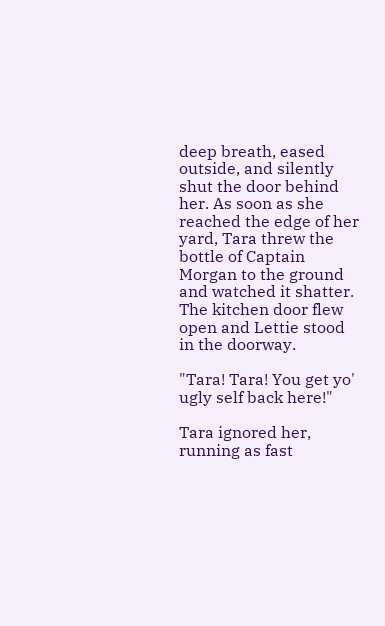deep breath, eased outside, and silently shut the door behind her. As soon as she reached the edge of her yard, Tara threw the bottle of Captain Morgan to the ground and watched it shatter. The kitchen door flew open and Lettie stood in the doorway.

"Tara! Tara! You get yo' ugly self back here!"

Tara ignored her, running as fast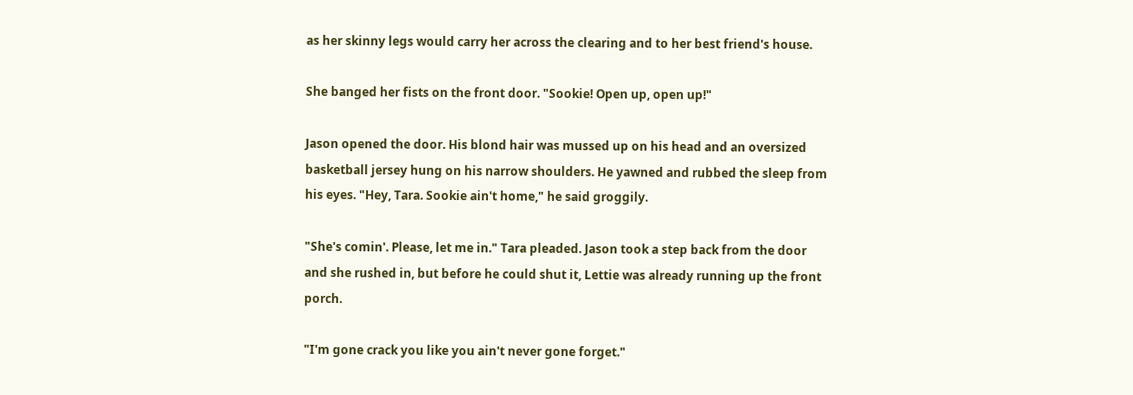as her skinny legs would carry her across the clearing and to her best friend's house.

She banged her fists on the front door. "Sookie! Open up, open up!"

Jason opened the door. His blond hair was mussed up on his head and an oversized basketball jersey hung on his narrow shoulders. He yawned and rubbed the sleep from his eyes. "Hey, Tara. Sookie ain't home," he said groggily.

"She's comin'. Please, let me in." Tara pleaded. Jason took a step back from the door and she rushed in, but before he could shut it, Lettie was already running up the front porch.

"I'm gone crack you like you ain't never gone forget."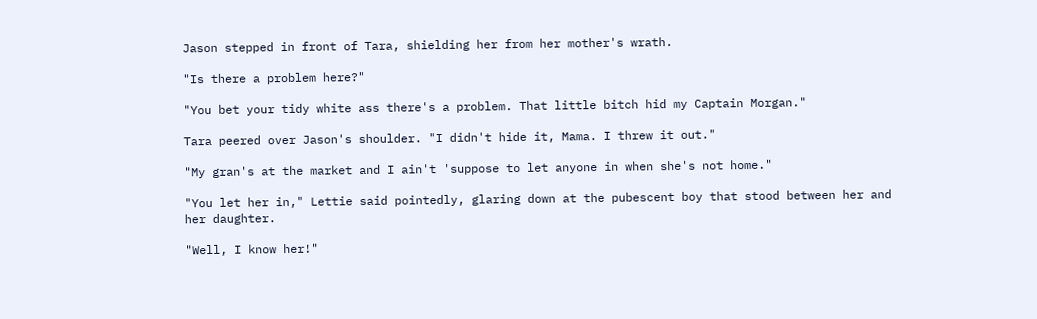Jason stepped in front of Tara, shielding her from her mother's wrath.

"Is there a problem here?"

"You bet your tidy white ass there's a problem. That little bitch hid my Captain Morgan."

Tara peered over Jason's shoulder. "I didn't hide it, Mama. I threw it out."

"My gran's at the market and I ain't 'suppose to let anyone in when she's not home."

"You let her in," Lettie said pointedly, glaring down at the pubescent boy that stood between her and her daughter.

"Well, I know her!"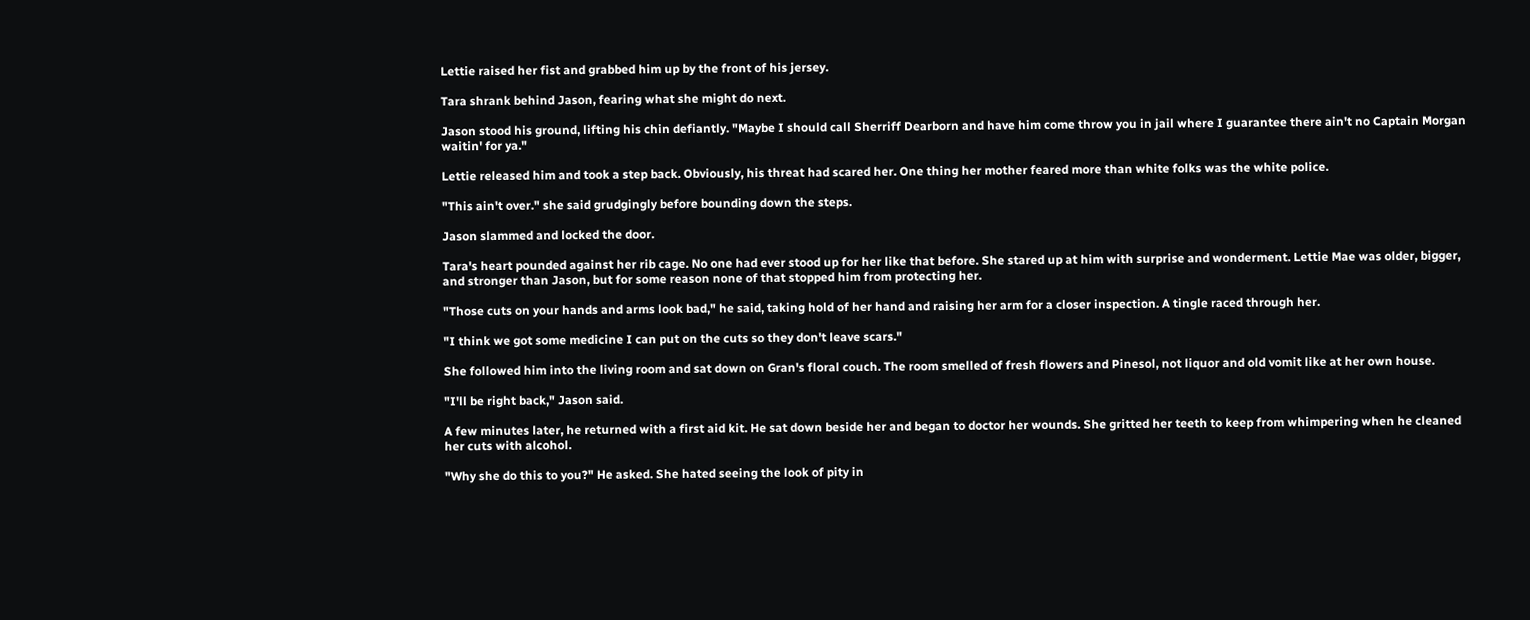Lettie raised her fist and grabbed him up by the front of his jersey.

Tara shrank behind Jason, fearing what she might do next.

Jason stood his ground, lifting his chin defiantly. "Maybe I should call Sherriff Dearborn and have him come throw you in jail where I guarantee there ain't no Captain Morgan waitin' for ya."

Lettie released him and took a step back. Obviously, his threat had scared her. One thing her mother feared more than white folks was the white police.

"This ain't over." she said grudgingly before bounding down the steps.

Jason slammed and locked the door.

Tara's heart pounded against her rib cage. No one had ever stood up for her like that before. She stared up at him with surprise and wonderment. Lettie Mae was older, bigger, and stronger than Jason, but for some reason none of that stopped him from protecting her.

"Those cuts on your hands and arms look bad," he said, taking hold of her hand and raising her arm for a closer inspection. A tingle raced through her.

"I think we got some medicine I can put on the cuts so they don't leave scars."

She followed him into the living room and sat down on Gran's floral couch. The room smelled of fresh flowers and Pinesol, not liquor and old vomit like at her own house.

"I'll be right back," Jason said.

A few minutes later, he returned with a first aid kit. He sat down beside her and began to doctor her wounds. She gritted her teeth to keep from whimpering when he cleaned her cuts with alcohol.

"Why she do this to you?" He asked. She hated seeing the look of pity in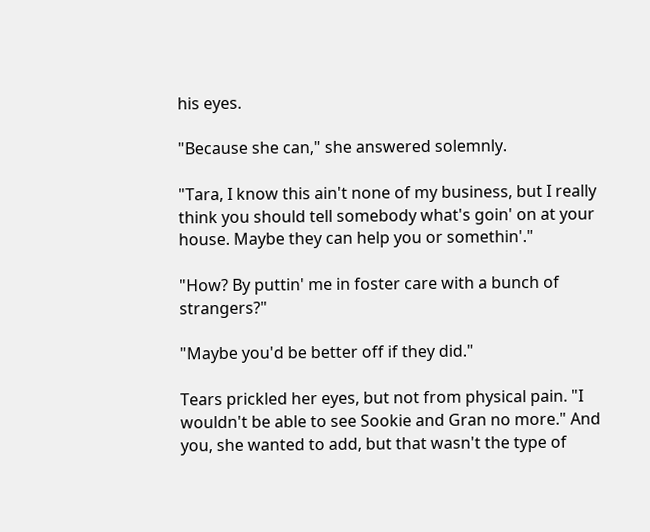his eyes.

"Because she can," she answered solemnly.

"Tara, I know this ain't none of my business, but I really think you should tell somebody what's goin' on at your house. Maybe they can help you or somethin'."

"How? By puttin' me in foster care with a bunch of strangers?"

"Maybe you'd be better off if they did."

Tears prickled her eyes, but not from physical pain. "I wouldn't be able to see Sookie and Gran no more." And you, she wanted to add, but that wasn't the type of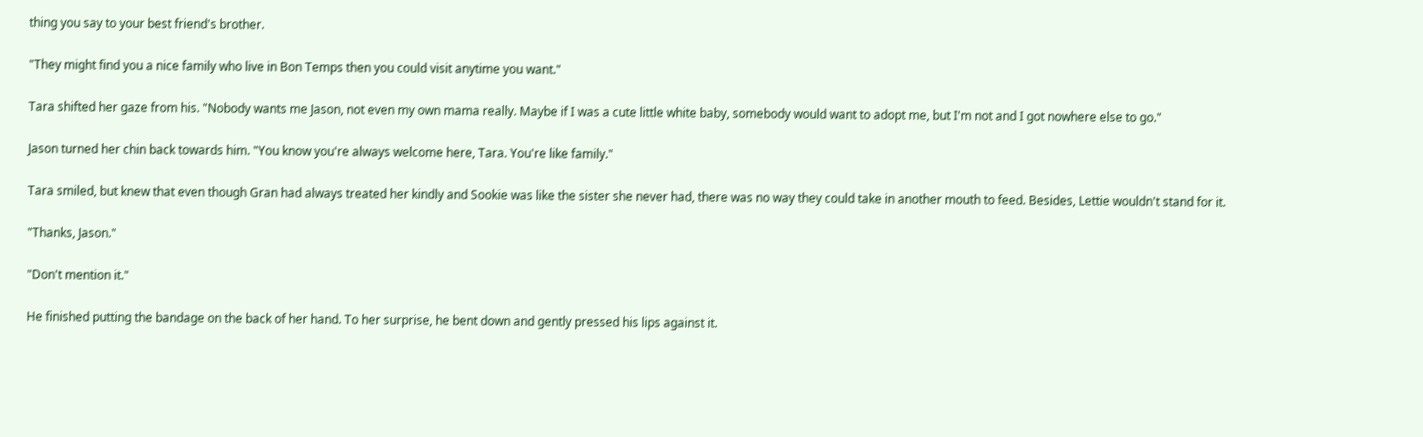thing you say to your best friend's brother.

"They might find you a nice family who live in Bon Temps then you could visit anytime you want."

Tara shifted her gaze from his. "Nobody wants me Jason, not even my own mama really. Maybe if I was a cute little white baby, somebody would want to adopt me, but I'm not and I got nowhere else to go."

Jason turned her chin back towards him. "You know you're always welcome here, Tara. You're like family."

Tara smiled, but knew that even though Gran had always treated her kindly and Sookie was like the sister she never had, there was no way they could take in another mouth to feed. Besides, Lettie wouldn't stand for it.

"Thanks, Jason."

"Don't mention it."

He finished putting the bandage on the back of her hand. To her surprise, he bent down and gently pressed his lips against it.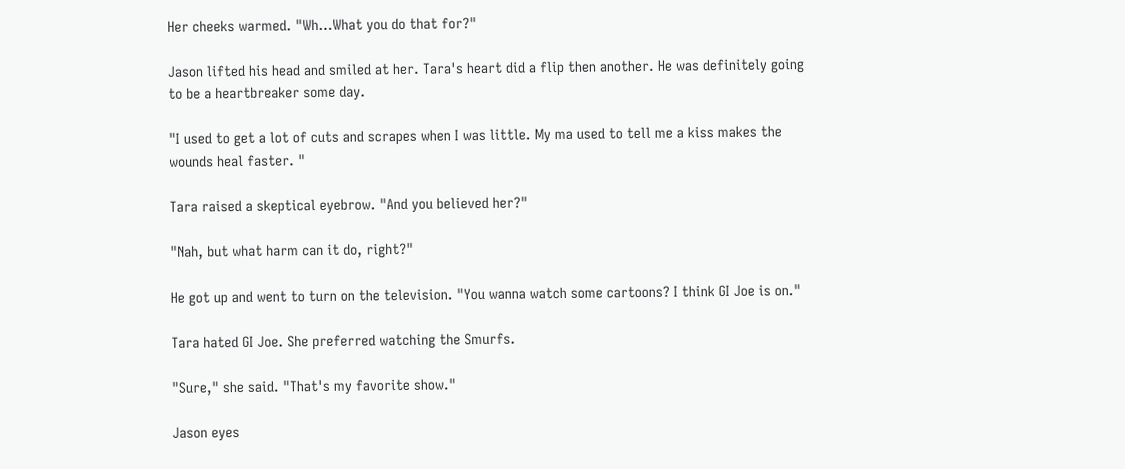Her cheeks warmed. "Wh…What you do that for?"

Jason lifted his head and smiled at her. Tara's heart did a flip then another. He was definitely going to be a heartbreaker some day.

"I used to get a lot of cuts and scrapes when I was little. My ma used to tell me a kiss makes the wounds heal faster. "

Tara raised a skeptical eyebrow. "And you believed her?"

"Nah, but what harm can it do, right?"

He got up and went to turn on the television. "You wanna watch some cartoons? I think GI Joe is on."

Tara hated GI Joe. She preferred watching the Smurfs.

"Sure," she said. "That's my favorite show."

Jason eyes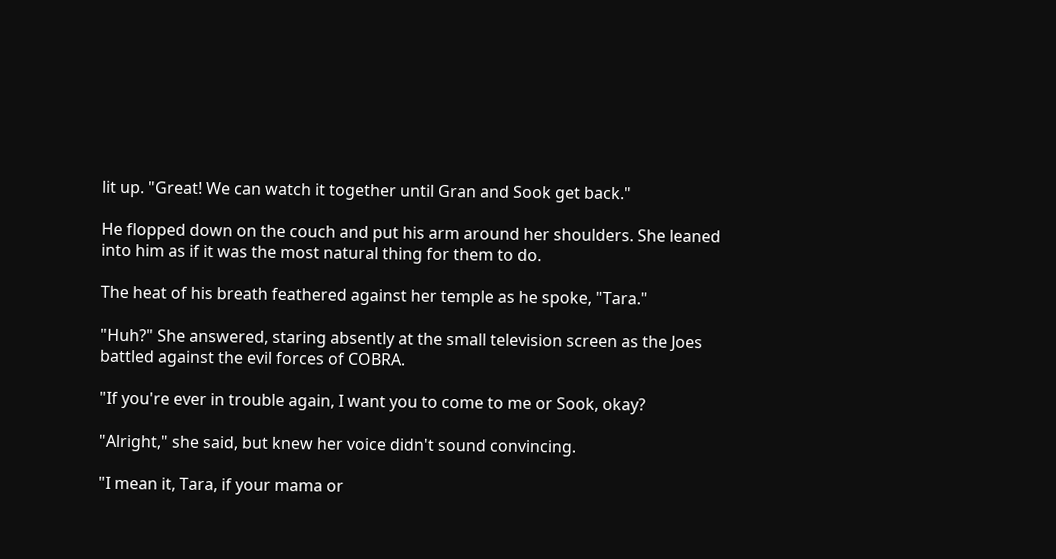lit up. "Great! We can watch it together until Gran and Sook get back."

He flopped down on the couch and put his arm around her shoulders. She leaned into him as if it was the most natural thing for them to do.

The heat of his breath feathered against her temple as he spoke, "Tara."

"Huh?" She answered, staring absently at the small television screen as the Joes battled against the evil forces of COBRA.

"If you're ever in trouble again, I want you to come to me or Sook, okay?

"Alright," she said, but knew her voice didn't sound convincing.

"I mean it, Tara, if your mama or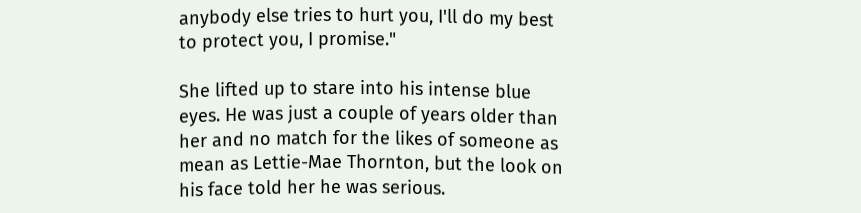anybody else tries to hurt you, I'll do my best to protect you, I promise."

She lifted up to stare into his intense blue eyes. He was just a couple of years older than her and no match for the likes of someone as mean as Lettie-Mae Thornton, but the look on his face told her he was serious.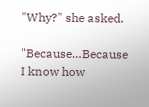"Why?" she asked.

"Because…Because I know how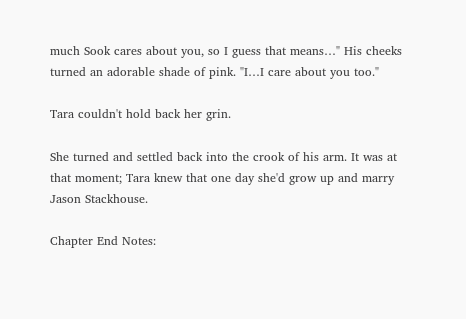much Sook cares about you, so I guess that means…" His cheeks turned an adorable shade of pink. "I…I care about you too."

Tara couldn't hold back her grin.

She turned and settled back into the crook of his arm. It was at that moment; Tara knew that one day she'd grow up and marry Jason Stackhouse.

Chapter End Notes: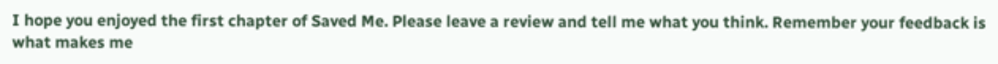I hope you enjoyed the first chapter of Saved Me. Please leave a review and tell me what you think. Remember your feedback is what makes me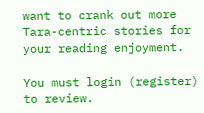want to crank out more Tara-centric stories for your reading enjoyment.

You must login (register) to review.